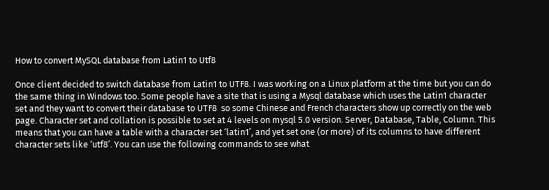How to convert MySQL database from Latin1 to Utf8

Once client decided to switch database from Latin1 to UTF8. I was working on a Linux platform at the time but you can do the same thing in Windows too. Some people have a site that is using a Mysql database which uses the Latin1 character set and they want to convert their database to UTF8  so some Chinese and French characters show up correctly on the web page. Character set and collation is possible to set at 4 levels on mysql 5.0 version. Server, Database, Table, Column. This means that you can have a table with a character set ‘latin1’, and yet set one (or more) of its columns to have different character sets like ‘utf8’. You can use the following commands to see what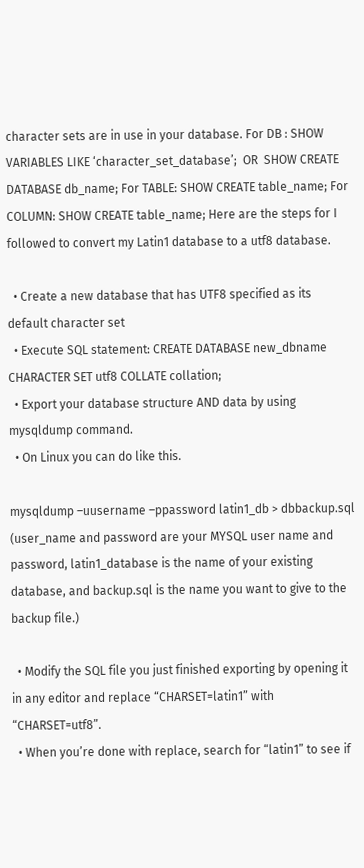character sets are in use in your database. For DB : SHOW VARIABLES LIKE ‘character_set_database’;  OR  SHOW CREATE DATABASE db_name; For TABLE: SHOW CREATE table_name; For COLUMN: SHOW CREATE table_name; Here are the steps for I followed to convert my Latin1 database to a utf8 database.

  • Create a new database that has UTF8 specified as its default character set
  • Execute SQL statement: CREATE DATABASE new_dbname CHARACTER SET utf8 COLLATE collation;
  • Export your database structure AND data by using mysqldump command.
  • On Linux you can do like this.

mysqldump –uusername –ppassword latin1_db > dbbackup.sql (user_name and password are your MYSQL user name and password, latin1_database is the name of your existing database, and backup.sql is the name you want to give to the backup file.)

  • Modify the SQL file you just finished exporting by opening it in any editor and replace “CHARSET=latin1” with “CHARSET=utf8”.
  • When you’re done with replace, search for “latin1” to see if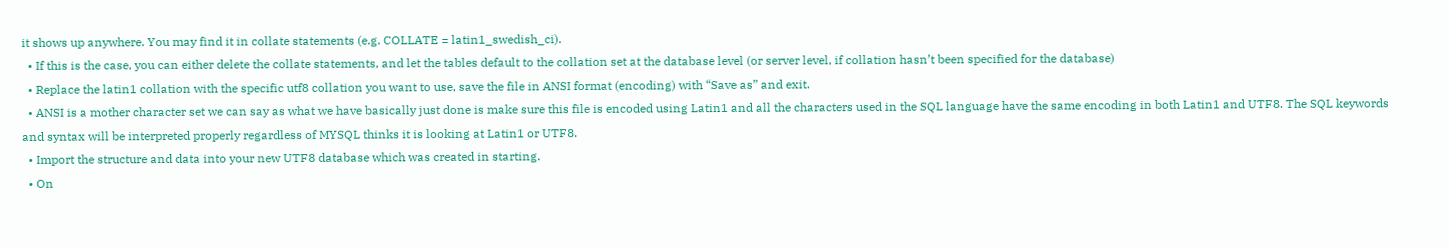it shows up anywhere. You may find it in collate statements (e.g. COLLATE = latin1_swedish_ci).
  • If this is the case, you can either delete the collate statements, and let the tables default to the collation set at the database level (or server level, if collation hasn’t been specified for the database)
  • Replace the latin1 collation with the specific utf8 collation you want to use, save the file in ANSI format (encoding) with “Save as” and exit.
  • ANSI is a mother character set we can say as what we have basically just done is make sure this file is encoded using Latin1 and all the characters used in the SQL language have the same encoding in both Latin1 and UTF8. The SQL keywords and syntax will be interpreted properly regardless of MYSQL thinks it is looking at Latin1 or UTF8.
  • Import the structure and data into your new UTF8 database which was created in starting.
  • On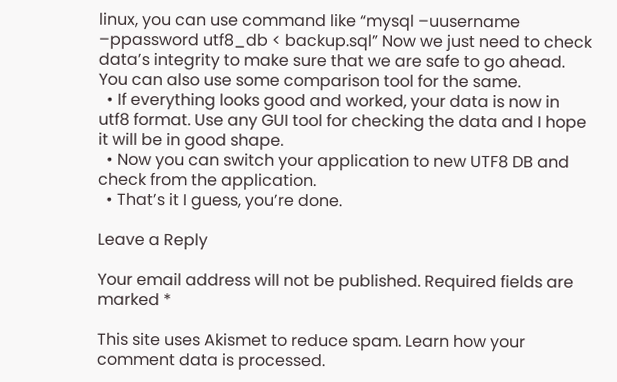linux, you can use command like “mysql –uusername –ppassword utf8_db < backup.sql” Now we just need to check data’s integrity to make sure that we are safe to go ahead. You can also use some comparison tool for the same.
  • If everything looks good and worked, your data is now in utf8 format. Use any GUI tool for checking the data and I hope it will be in good shape.
  • Now you can switch your application to new UTF8 DB and check from the application.
  • That’s it I guess, you’re done.

Leave a Reply

Your email address will not be published. Required fields are marked *

This site uses Akismet to reduce spam. Learn how your comment data is processed.